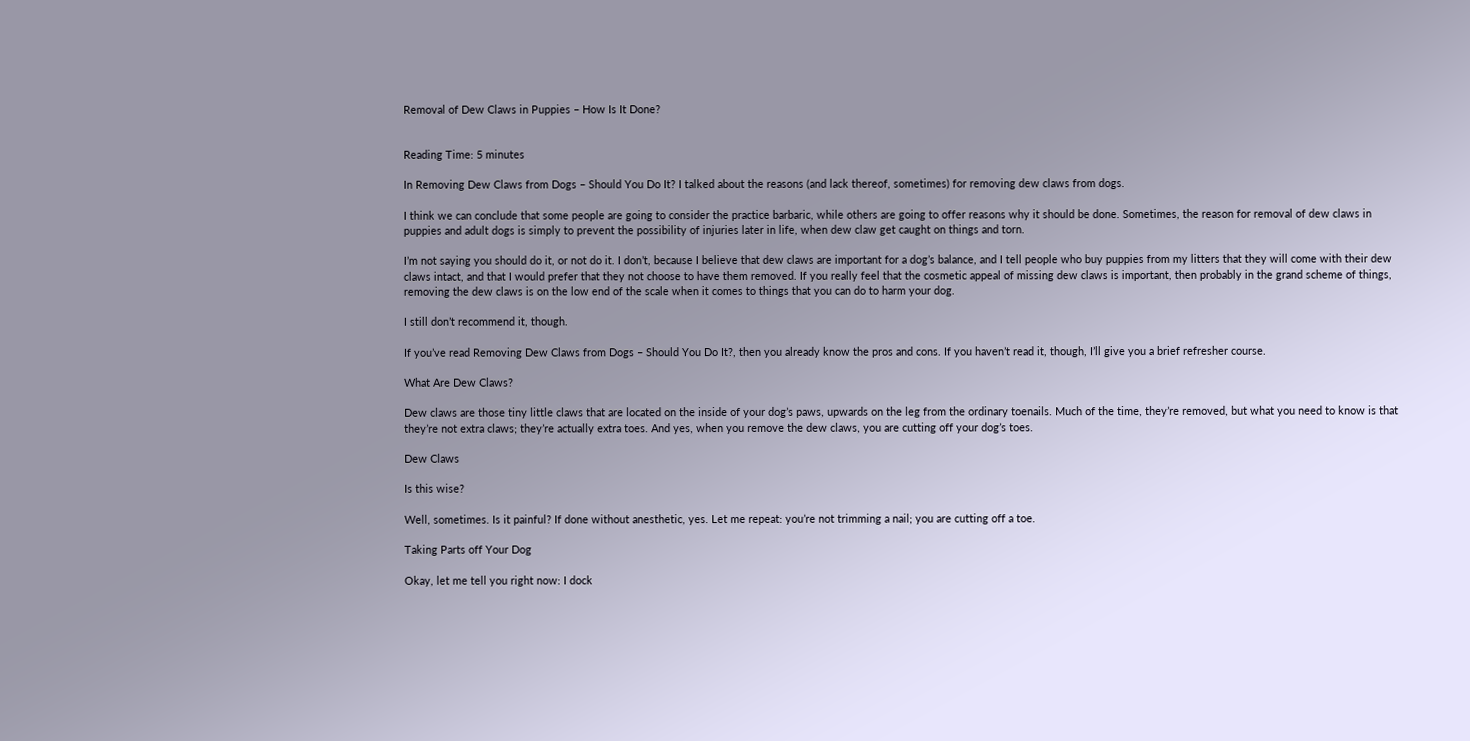Removal of Dew Claws in Puppies – How Is It Done?


Reading Time: 5 minutes

In Removing Dew Claws from Dogs – Should You Do It? I talked about the reasons (and lack thereof, sometimes) for removing dew claws from dogs.

I think we can conclude that some people are going to consider the practice barbaric, while others are going to offer reasons why it should be done. Sometimes, the reason for removal of dew claws in puppies and adult dogs is simply to prevent the possibility of injuries later in life, when dew claw get caught on things and torn.

I’m not saying you should do it, or not do it. I don’t, because I believe that dew claws are important for a dog’s balance, and I tell people who buy puppies from my litters that they will come with their dew claws intact, and that I would prefer that they not choose to have them removed. If you really feel that the cosmetic appeal of missing dew claws is important, then probably in the grand scheme of things, removing the dew claws is on the low end of the scale when it comes to things that you can do to harm your dog.

I still don’t recommend it, though.

If you’ve read Removing Dew Claws from Dogs – Should You Do It?, then you already know the pros and cons. If you haven’t read it, though, I’ll give you a brief refresher course.

What Are Dew Claws?

Dew claws are those tiny little claws that are located on the inside of your dog’s paws, upwards on the leg from the ordinary toenails. Much of the time, they’re removed, but what you need to know is that they’re not extra claws; they’re actually extra toes. And yes, when you remove the dew claws, you are cutting off your dog’s toes.

Dew Claws

Is this wise?

Well, sometimes. Is it painful? If done without anesthetic, yes. Let me repeat: you’re not trimming a nail; you are cutting off a toe.

Taking Parts off Your Dog

Okay, let me tell you right now: I dock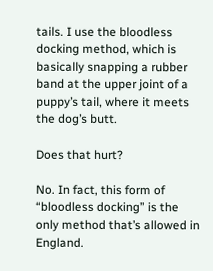tails. I use the bloodless docking method, which is basically snapping a rubber band at the upper joint of a puppy’s tail, where it meets the dog’s butt.

Does that hurt?

No. In fact, this form of “bloodless docking” is the only method that’s allowed in England.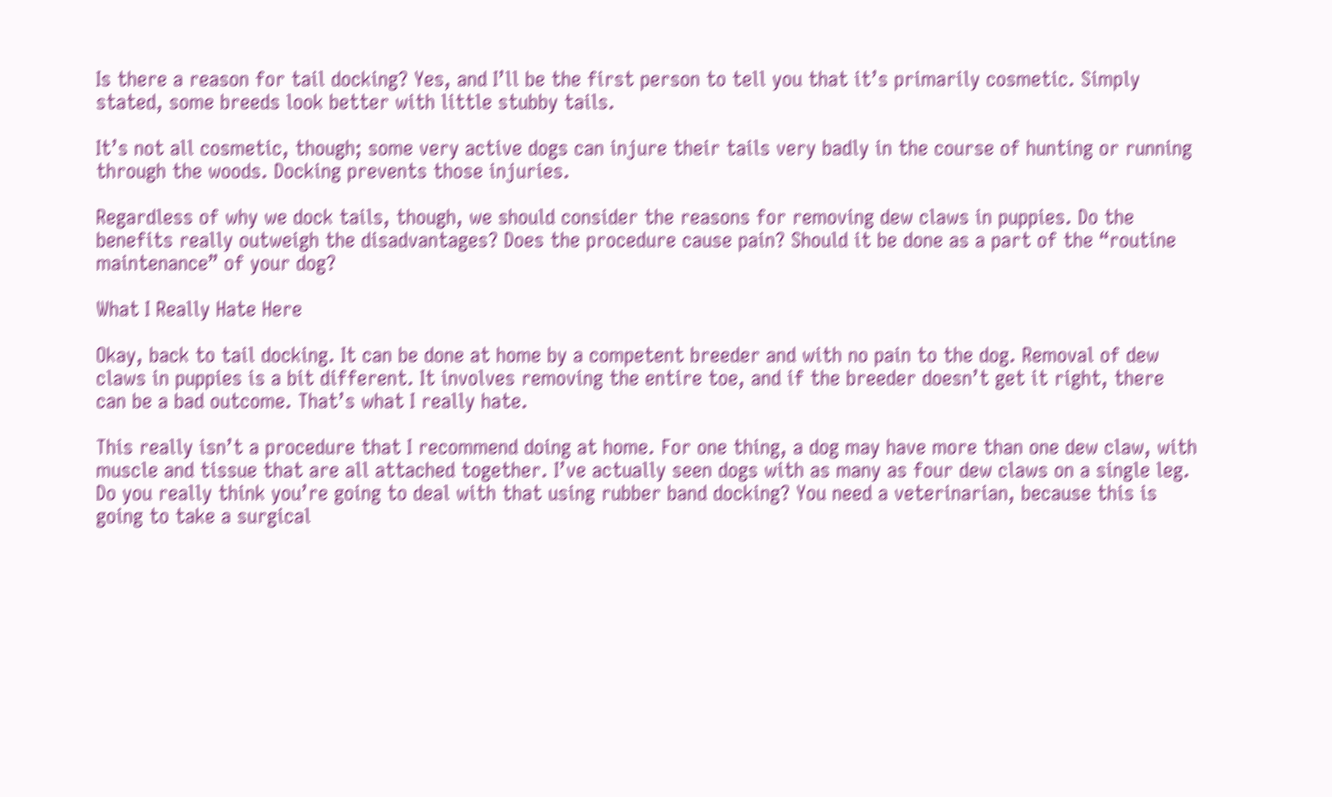Is there a reason for tail docking? Yes, and I’ll be the first person to tell you that it’s primarily cosmetic. Simply stated, some breeds look better with little stubby tails.

It’s not all cosmetic, though; some very active dogs can injure their tails very badly in the course of hunting or running through the woods. Docking prevents those injuries.

Regardless of why we dock tails, though, we should consider the reasons for removing dew claws in puppies. Do the benefits really outweigh the disadvantages? Does the procedure cause pain? Should it be done as a part of the “routine maintenance” of your dog?

What I Really Hate Here

Okay, back to tail docking. It can be done at home by a competent breeder and with no pain to the dog. Removal of dew claws in puppies is a bit different. It involves removing the entire toe, and if the breeder doesn’t get it right, there can be a bad outcome. That’s what I really hate.

This really isn’t a procedure that I recommend doing at home. For one thing, a dog may have more than one dew claw, with muscle and tissue that are all attached together. I’ve actually seen dogs with as many as four dew claws on a single leg. Do you really think you’re going to deal with that using rubber band docking? You need a veterinarian, because this is going to take a surgical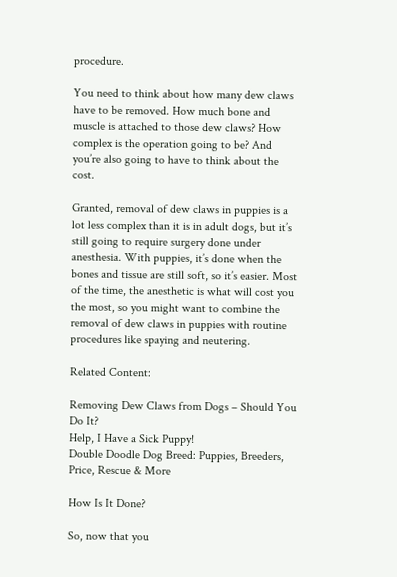procedure.

You need to think about how many dew claws have to be removed. How much bone and muscle is attached to those dew claws? How complex is the operation going to be? And you’re also going to have to think about the cost.

Granted, removal of dew claws in puppies is a lot less complex than it is in adult dogs, but it’s still going to require surgery done under anesthesia. With puppies, it’s done when the bones and tissue are still soft, so it’s easier. Most of the time, the anesthetic is what will cost you the most, so you might want to combine the removal of dew claws in puppies with routine procedures like spaying and neutering.

Related Content:

Removing Dew Claws from Dogs – Should You Do It?
Help, I Have a Sick Puppy!
Double Doodle Dog Breed: Puppies, Breeders, Price, Rescue & More

How Is It Done?

So, now that you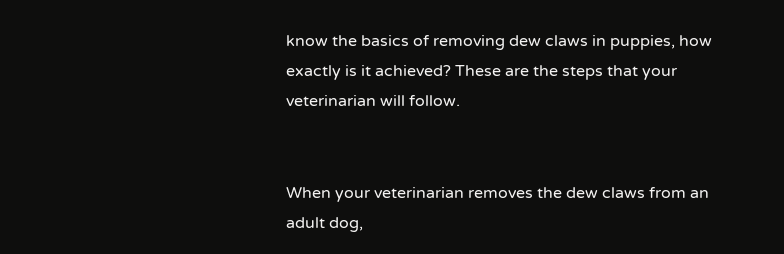know the basics of removing dew claws in puppies, how exactly is it achieved? These are the steps that your veterinarian will follow.


When your veterinarian removes the dew claws from an adult dog,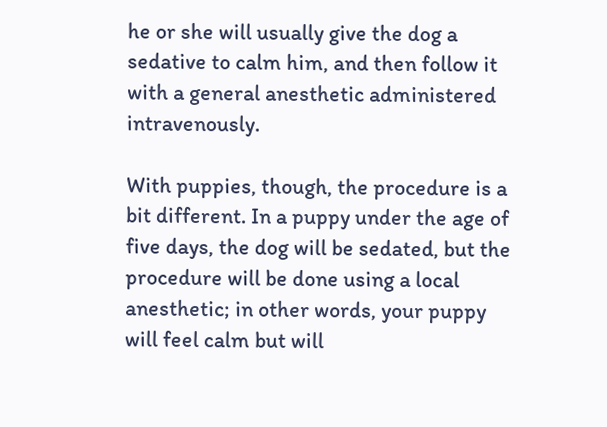he or she will usually give the dog a sedative to calm him, and then follow it with a general anesthetic administered intravenously.

With puppies, though, the procedure is a bit different. In a puppy under the age of five days, the dog will be sedated, but the procedure will be done using a local anesthetic; in other words, your puppy will feel calm but will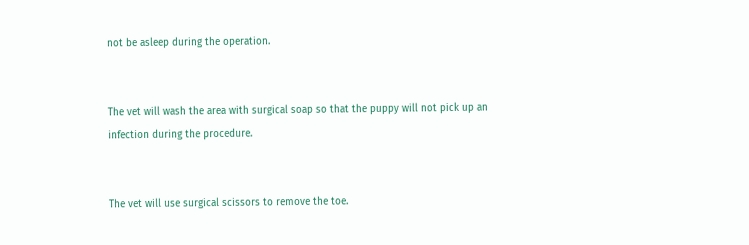not be asleep during the operation.


The vet will wash the area with surgical soap so that the puppy will not pick up an infection during the procedure.


The vet will use surgical scissors to remove the toe.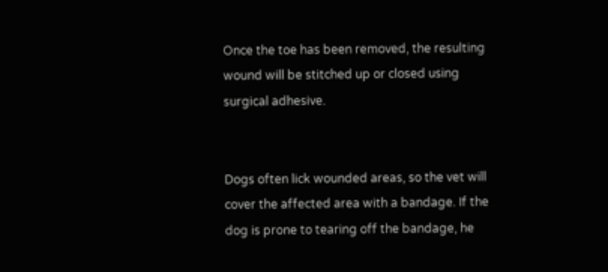Once the toe has been removed, the resulting wound will be stitched up or closed using surgical adhesive.


Dogs often lick wounded areas, so the vet will cover the affected area with a bandage. If the dog is prone to tearing off the bandage, he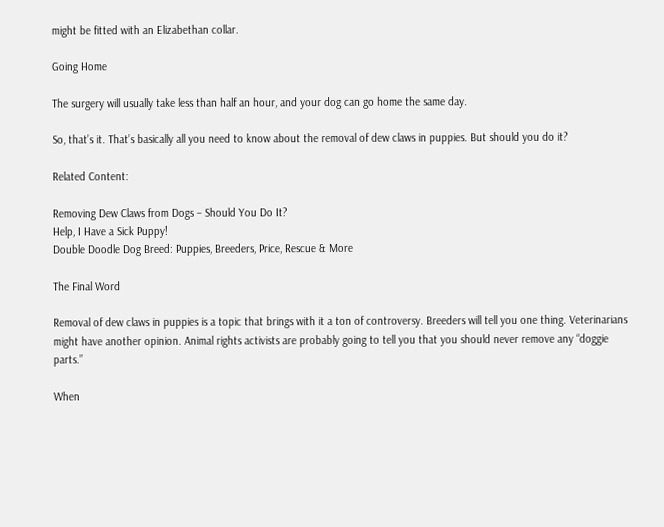might be fitted with an Elizabethan collar.

Going Home

The surgery will usually take less than half an hour, and your dog can go home the same day.

So, that’s it. That’s basically all you need to know about the removal of dew claws in puppies. But should you do it?

Related Content:

Removing Dew Claws from Dogs – Should You Do It?
Help, I Have a Sick Puppy!
Double Doodle Dog Breed: Puppies, Breeders, Price, Rescue & More

The Final Word

Removal of dew claws in puppies is a topic that brings with it a ton of controversy. Breeders will tell you one thing. Veterinarians might have another opinion. Animal rights activists are probably going to tell you that you should never remove any “doggie parts.”

When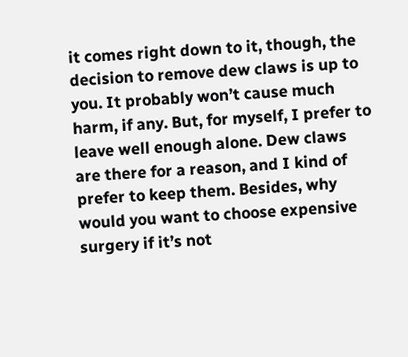it comes right down to it, though, the decision to remove dew claws is up to you. It probably won’t cause much harm, if any. But, for myself, I prefer to leave well enough alone. Dew claws are there for a reason, and I kind of prefer to keep them. Besides, why would you want to choose expensive surgery if it’s not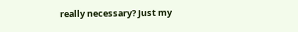really necessary? Just my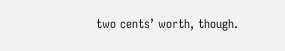two cents’ worth, though.